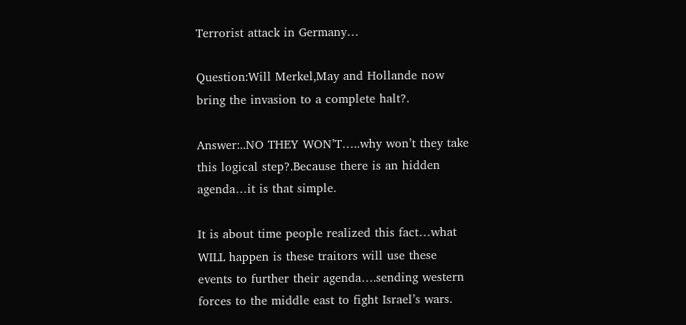Terrorist attack in Germany…

Question:Will Merkel,May and Hollande now bring the invasion to a complete halt?.

Answer:..NO THEY WON’T…..why won’t they take this logical step?.Because there is an hidden agenda…it is that simple.

It is about time people realized this fact…what WILL happen is these traitors will use these events to further their agenda….sending western forces to the middle east to fight Israel’s wars.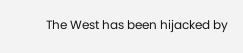The West has been hijacked by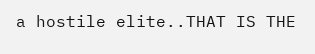a hostile elite..THAT IS THE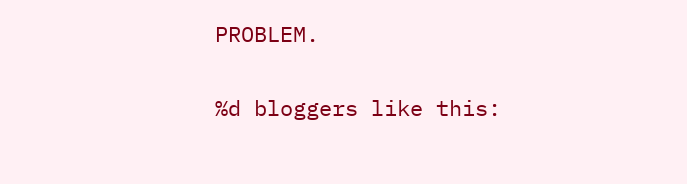PROBLEM.

%d bloggers like this: